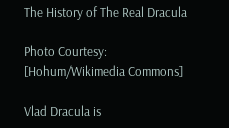The History of The Real Dracula

Photo Courtesy: [Hohum/Wikimedia Commons]

Vlad Dracula is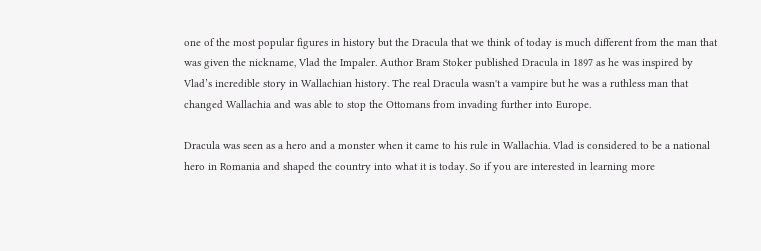one of the most popular figures in history but the Dracula that we think of today is much different from the man that was given the nickname, Vlad the Impaler. Author Bram Stoker published Dracula in 1897 as he was inspired by Vlad’s incredible story in Wallachian history. The real Dracula wasn't a vampire but he was a ruthless man that changed Wallachia and was able to stop the Ottomans from invading further into Europe.

Dracula was seen as a hero and a monster when it came to his rule in Wallachia. Vlad is considered to be a national hero in Romania and shaped the country into what it is today. So if you are interested in learning more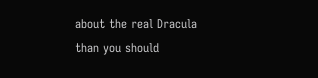about the real Dracula than you should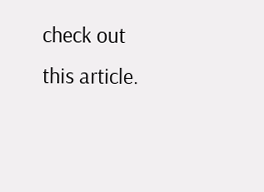check out this article.